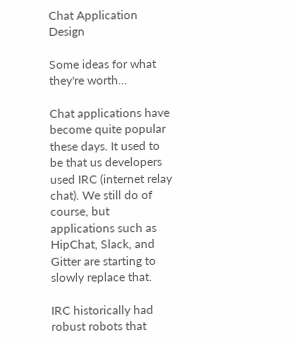Chat Application Design

Some ideas for what they're worth...

Chat applications have become quite popular these days. It used to be that us developers used IRC (internet relay chat). We still do of course, but applications such as HipChat, Slack, and Gitter are starting to slowly replace that.

IRC historically had robust robots that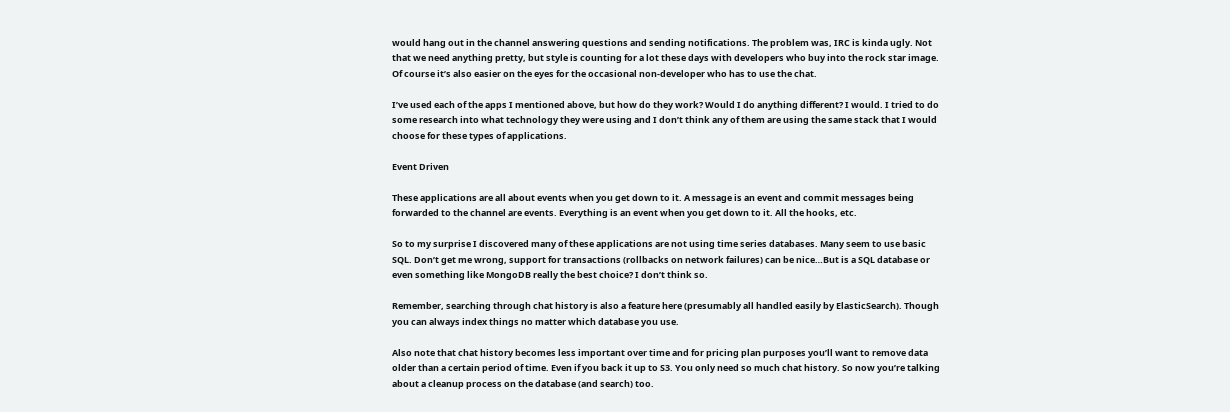would hang out in the channel answering questions and sending notifications. The problem was, IRC is kinda ugly. Not that we need anything pretty, but style is counting for a lot these days with developers who buy into the rock star image. Of course it’s also easier on the eyes for the occasional non-developer who has to use the chat.

I’ve used each of the apps I mentioned above, but how do they work? Would I do anything different? I would. I tried to do some research into what technology they were using and I don’t think any of them are using the same stack that I would choose for these types of applications.

Event Driven

These applications are all about events when you get down to it. A message is an event and commit messages being forwarded to the channel are events. Everything is an event when you get down to it. All the hooks, etc.

So to my surprise I discovered many of these applications are not using time series databases. Many seem to use basic SQL. Don’t get me wrong, support for transactions (rollbacks on network failures) can be nice…But is a SQL database or even something like MongoDB really the best choice? I don’t think so.

Remember, searching through chat history is also a feature here (presumably all handled easily by ElasticSearch). Though you can always index things no matter which database you use.

Also note that chat history becomes less important over time and for pricing plan purposes you’ll want to remove data older than a certain period of time. Even if you back it up to S3. You only need so much chat history. So now you’re talking about a cleanup process on the database (and search) too.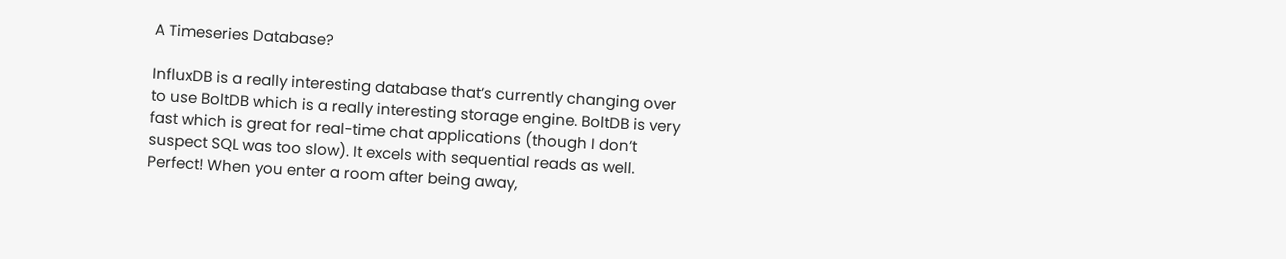A Timeseries Database?

InfluxDB is a really interesting database that’s currently changing over to use BoltDB which is a really interesting storage engine. BoltDB is very fast which is great for real-time chat applications (though I don’t suspect SQL was too slow). It excels with sequential reads as well. Perfect! When you enter a room after being away,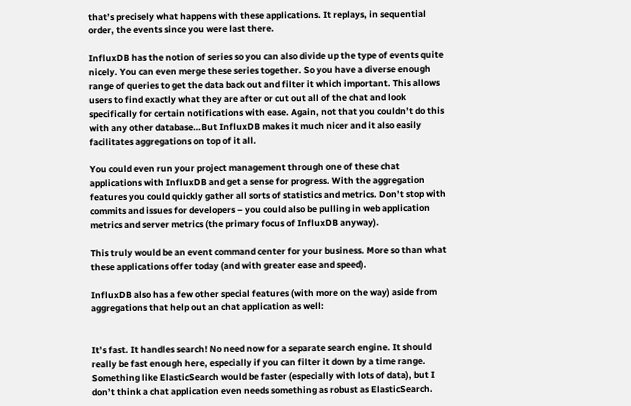that’s precisely what happens with these applications. It replays, in sequential order, the events since you were last there.

InfluxDB has the notion of series so you can also divide up the type of events quite nicely. You can even merge these series together. So you have a diverse enough range of queries to get the data back out and filter it which important. This allows users to find exactly what they are after or cut out all of the chat and look specifically for certain notifications with ease. Again, not that you couldn’t do this with any other database…But InfluxDB makes it much nicer and it also easily facilitates aggregations on top of it all.

You could even run your project management through one of these chat applications with InfluxDB and get a sense for progress. With the aggregation features you could quickly gather all sorts of statistics and metrics. Don’t stop with commits and issues for developers – you could also be pulling in web application metrics and server metrics (the primary focus of InfluxDB anyway).

This truly would be an event command center for your business. More so than what these applications offer today (and with greater ease and speed).

InfluxDB also has a few other special features (with more on the way) aside from aggregations that help out an chat application as well:


It’s fast. It handles search! No need now for a separate search engine. It should really be fast enough here, especially if you can filter it down by a time range. Something like ElasticSearch would be faster (especially with lots of data), but I don’t think a chat application even needs something as robust as ElasticSearch.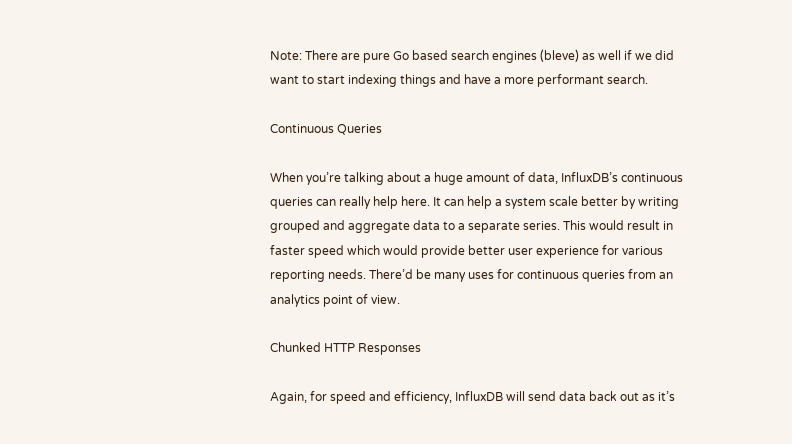Note: There are pure Go based search engines (bleve) as well if we did want to start indexing things and have a more performant search.

Continuous Queries

When you’re talking about a huge amount of data, InfluxDB’s continuous queries can really help here. It can help a system scale better by writing grouped and aggregate data to a separate series. This would result in faster speed which would provide better user experience for various reporting needs. There’d be many uses for continuous queries from an analytics point of view.

Chunked HTTP Responses

Again, for speed and efficiency, InfluxDB will send data back out as it’s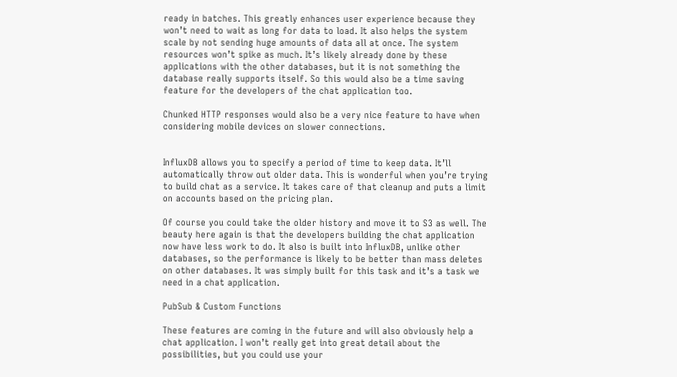ready in batches. This greatly enhances user experience because they won’t need to wait as long for data to load. It also helps the system scale by not sending huge amounts of data all at once. The system resources won’t spike as much. It’s likely already done by these applications with the other databases, but it is not something the database really supports itself. So this would also be a time saving feature for the developers of the chat application too.

Chunked HTTP responses would also be a very nice feature to have when considering mobile devices on slower connections.


InfluxDB allows you to specify a period of time to keep data. It’ll automatically throw out older data. This is wonderful when you’re trying to build chat as a service. It takes care of that cleanup and puts a limit on accounts based on the pricing plan.

Of course you could take the older history and move it to S3 as well. The beauty here again is that the developers building the chat application now have less work to do. It also is built into InfluxDB, unlike other databases, so the performance is likely to be better than mass deletes on other databases. It was simply built for this task and it’s a task we need in a chat application.

PubSub & Custom Functions

These features are coming in the future and will also obviously help a chat application. I won’t really get into great detail about the possibilities, but you could use your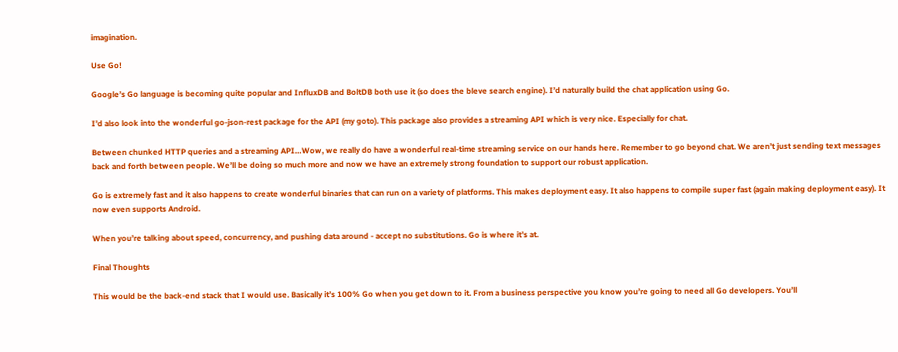imagination.

Use Go!

Google’s Go language is becoming quite popular and InfluxDB and BoltDB both use it (so does the bleve search engine). I’d naturally build the chat application using Go.

I’d also look into the wonderful go-json-rest package for the API (my goto). This package also provides a streaming API which is very nice. Especially for chat.

Between chunked HTTP queries and a streaming API…Wow, we really do have a wonderful real-time streaming service on our hands here. Remember to go beyond chat. We aren’t just sending text messages back and forth between people. We’ll be doing so much more and now we have an extremely strong foundation to support our robust application.

Go is extremely fast and it also happens to create wonderful binaries that can run on a variety of platforms. This makes deployment easy. It also happens to compile super fast (again making deployment easy). It now even supports Android.

When you’re talking about speed, concurrency, and pushing data around - accept no substitutions. Go is where it’s at.

Final Thoughts

This would be the back-end stack that I would use. Basically it’s 100% Go when you get down to it. From a business perspective you know you’re going to need all Go developers. You’ll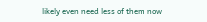likely even need less of them now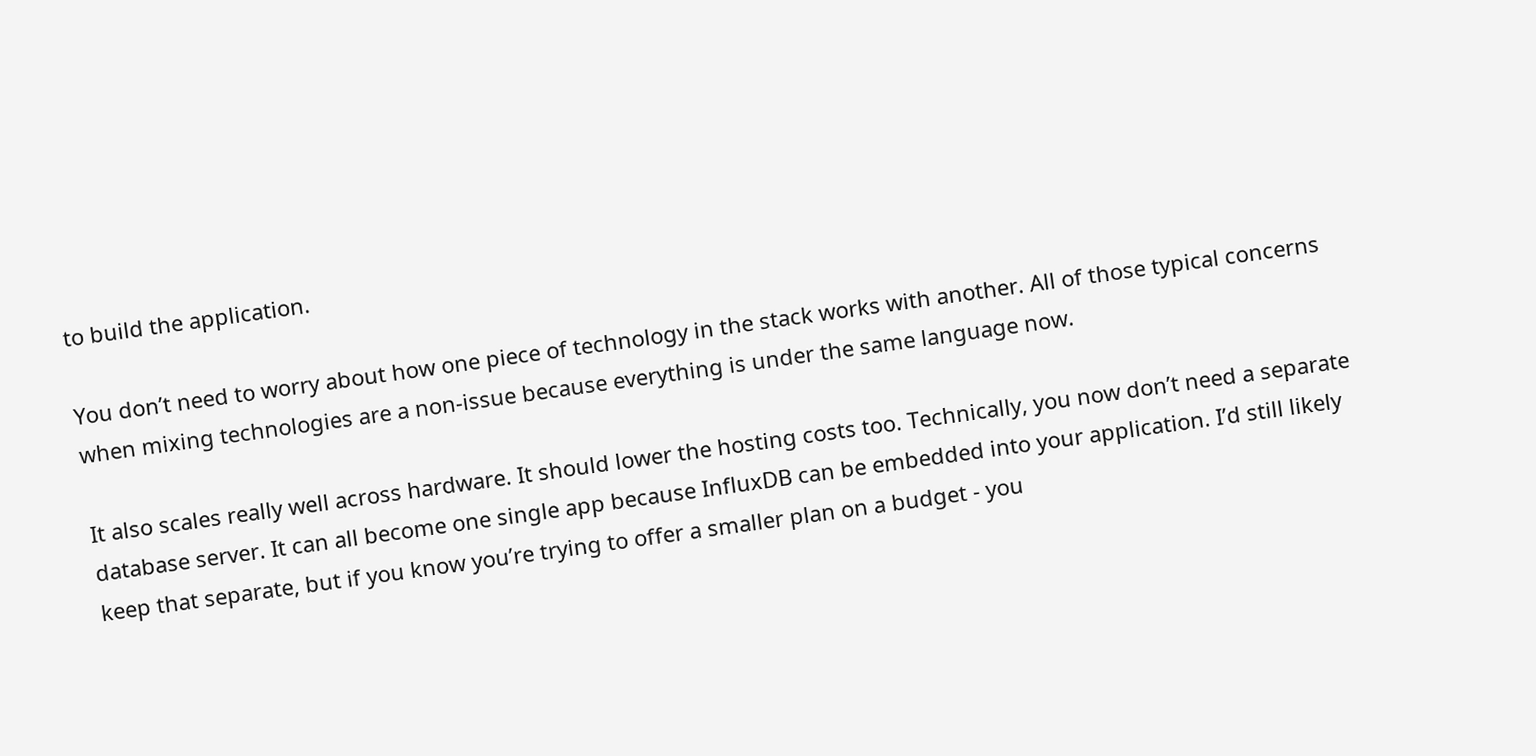to build the application.

You don’t need to worry about how one piece of technology in the stack works with another. All of those typical concerns when mixing technologies are a non-issue because everything is under the same language now.

It also scales really well across hardware. It should lower the hosting costs too. Technically, you now don’t need a separate database server. It can all become one single app because InfluxDB can be embedded into your application. I’d still likely keep that separate, but if you know you’re trying to offer a smaller plan on a budget - you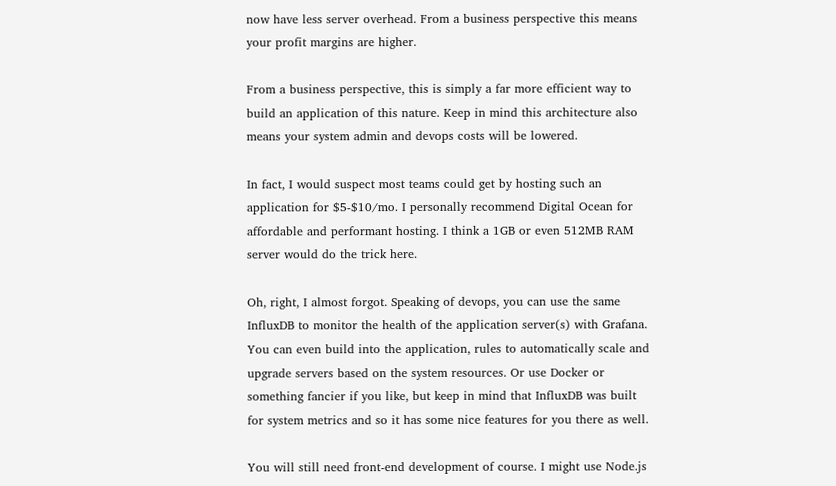now have less server overhead. From a business perspective this means your profit margins are higher.

From a business perspective, this is simply a far more efficient way to build an application of this nature. Keep in mind this architecture also means your system admin and devops costs will be lowered.

In fact, I would suspect most teams could get by hosting such an application for $5-$10/mo. I personally recommend Digital Ocean for affordable and performant hosting. I think a 1GB or even 512MB RAM server would do the trick here.

Oh, right, I almost forgot. Speaking of devops, you can use the same InfluxDB to monitor the health of the application server(s) with Grafana. You can even build into the application, rules to automatically scale and upgrade servers based on the system resources. Or use Docker or something fancier if you like, but keep in mind that InfluxDB was built for system metrics and so it has some nice features for you there as well.

You will still need front-end development of course. I might use Node.js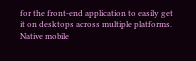for the front-end application to easily get it on desktops across multiple platforms. Native mobile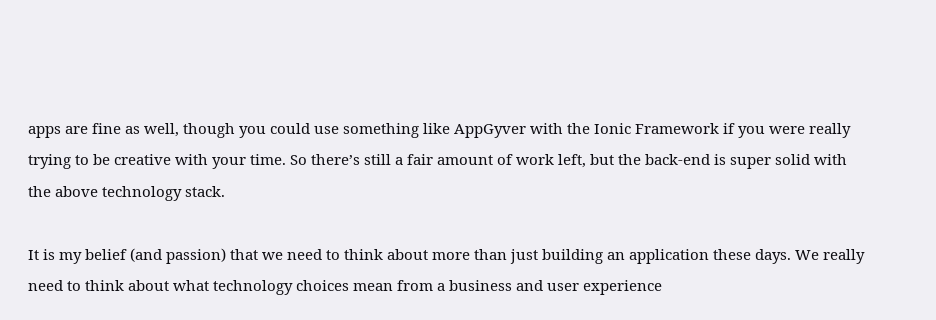apps are fine as well, though you could use something like AppGyver with the Ionic Framework if you were really trying to be creative with your time. So there’s still a fair amount of work left, but the back-end is super solid with the above technology stack.

It is my belief (and passion) that we need to think about more than just building an application these days. We really need to think about what technology choices mean from a business and user experience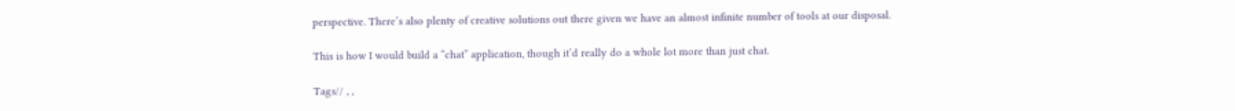perspective. There’s also plenty of creative solutions out there given we have an almost infinite number of tools at our disposal.

This is how I would build a “chat” application, though it’d really do a whole lot more than just chat.

Tags// , ,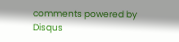comments powered by Disqus